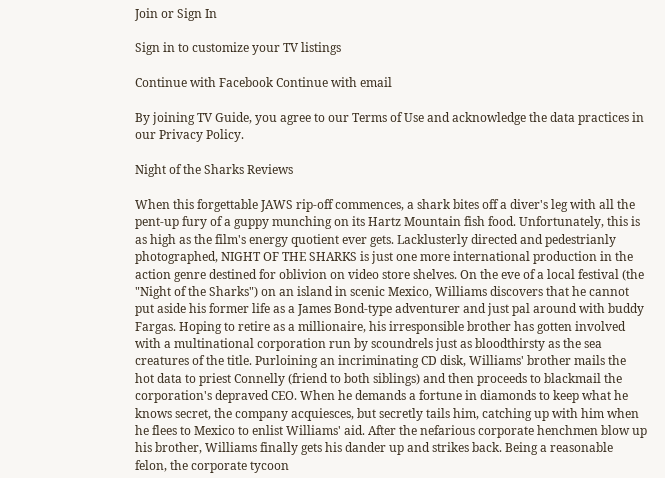Join or Sign In

Sign in to customize your TV listings

Continue with Facebook Continue with email

By joining TV Guide, you agree to our Terms of Use and acknowledge the data practices in our Privacy Policy.

Night of the Sharks Reviews

When this forgettable JAWS rip-off commences, a shark bites off a diver's leg with all the pent-up fury of a guppy munching on its Hartz Mountain fish food. Unfortunately, this is as high as the film's energy quotient ever gets. Lacklusterly directed and pedestrianly photographed, NIGHT OF THE SHARKS is just one more international production in the action genre destined for oblivion on video store shelves. On the eve of a local festival (the "Night of the Sharks") on an island in scenic Mexico, Williams discovers that he cannot put aside his former life as a James Bond-type adventurer and just pal around with buddy Fargas. Hoping to retire as a millionaire, his irresponsible brother has gotten involved with a multinational corporation run by scoundrels just as bloodthirsty as the sea creatures of the title. Purloining an incriminating CD disk, Williams' brother mails the hot data to priest Connelly (friend to both siblings) and then proceeds to blackmail the corporation's depraved CEO. When he demands a fortune in diamonds to keep what he knows secret, the company acquiesces, but secretly tails him, catching up with him when he flees to Mexico to enlist Williams' aid. After the nefarious corporate henchmen blow up his brother, Williams finally gets his dander up and strikes back. Being a reasonable felon, the corporate tycoon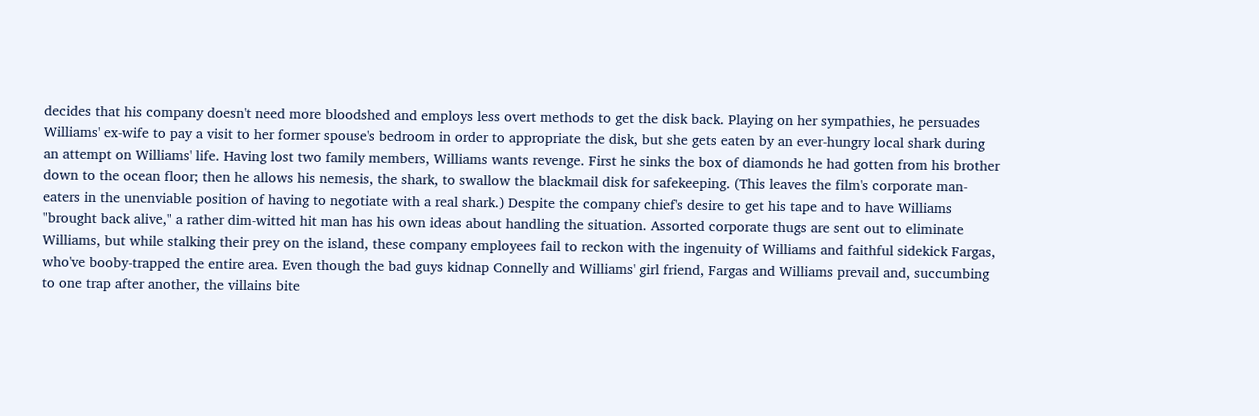decides that his company doesn't need more bloodshed and employs less overt methods to get the disk back. Playing on her sympathies, he persuades Williams' ex-wife to pay a visit to her former spouse's bedroom in order to appropriate the disk, but she gets eaten by an ever-hungry local shark during an attempt on Williams' life. Having lost two family members, Williams wants revenge. First he sinks the box of diamonds he had gotten from his brother down to the ocean floor; then he allows his nemesis, the shark, to swallow the blackmail disk for safekeeping. (This leaves the film's corporate man-eaters in the unenviable position of having to negotiate with a real shark.) Despite the company chief's desire to get his tape and to have Williams "brought back alive," a rather dim-witted hit man has his own ideas about handling the situation. Assorted corporate thugs are sent out to eliminate Williams, but while stalking their prey on the island, these company employees fail to reckon with the ingenuity of Williams and faithful sidekick Fargas, who've booby-trapped the entire area. Even though the bad guys kidnap Connelly and Williams' girl friend, Fargas and Williams prevail and, succumbing to one trap after another, the villains bite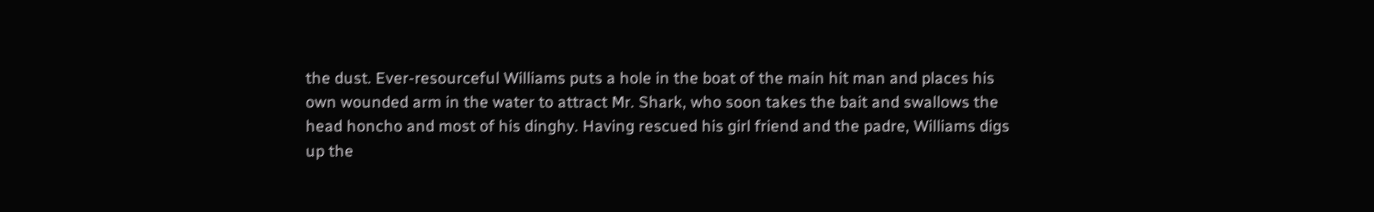the dust. Ever-resourceful Williams puts a hole in the boat of the main hit man and places his own wounded arm in the water to attract Mr. Shark, who soon takes the bait and swallows the head honcho and most of his dinghy. Having rescued his girl friend and the padre, Williams digs up the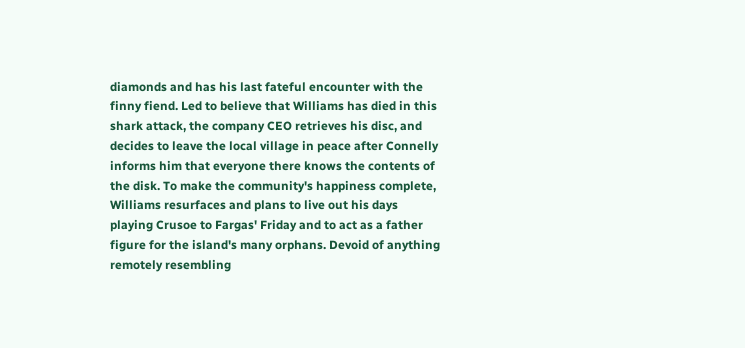diamonds and has his last fateful encounter with the finny fiend. Led to believe that Williams has died in this shark attack, the company CEO retrieves his disc, and decides to leave the local village in peace after Connelly informs him that everyone there knows the contents of the disk. To make the community's happiness complete, Williams resurfaces and plans to live out his days playing Crusoe to Fargas' Friday and to act as a father figure for the island's many orphans. Devoid of anything remotely resembling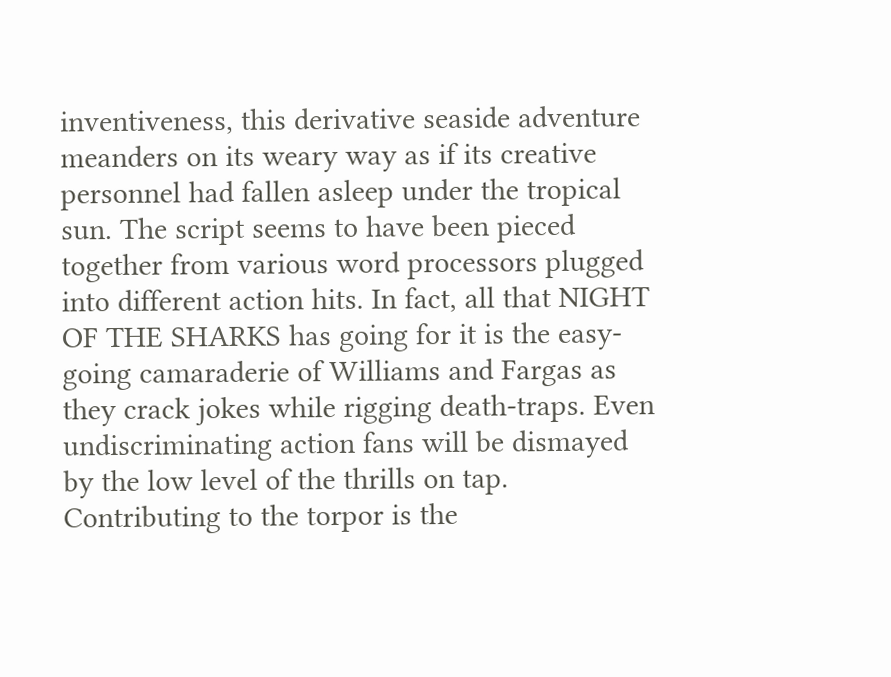inventiveness, this derivative seaside adventure meanders on its weary way as if its creative personnel had fallen asleep under the tropical sun. The script seems to have been pieced together from various word processors plugged into different action hits. In fact, all that NIGHT OF THE SHARKS has going for it is the easy-going camaraderie of Williams and Fargas as they crack jokes while rigging death-traps. Even undiscriminating action fans will be dismayed by the low level of the thrills on tap. Contributing to the torpor is the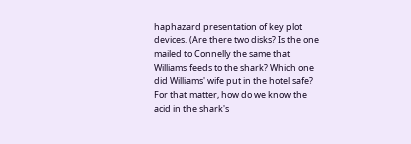haphazard presentation of key plot devices. (Are there two disks? Is the one mailed to Connelly the same that Williams feeds to the shark? Which one did Williams' wife put in the hotel safe? For that matter, how do we know the acid in the shark's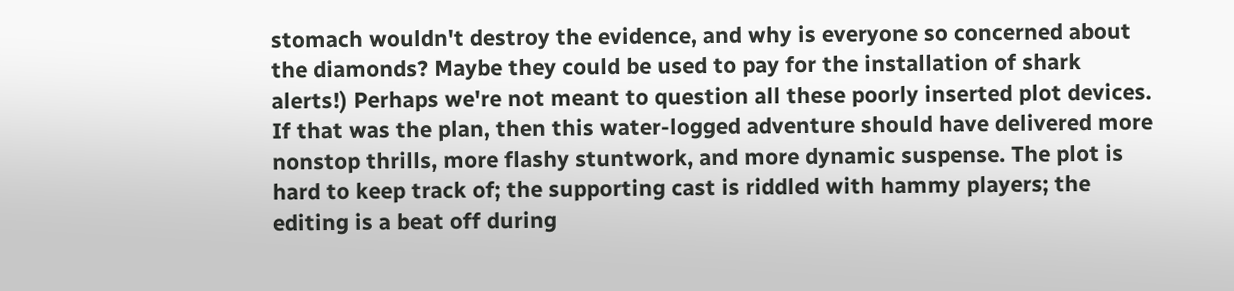stomach wouldn't destroy the evidence, and why is everyone so concerned about the diamonds? Maybe they could be used to pay for the installation of shark alerts!) Perhaps we're not meant to question all these poorly inserted plot devices. If that was the plan, then this water-logged adventure should have delivered more nonstop thrills, more flashy stuntwork, and more dynamic suspense. The plot is hard to keep track of; the supporting cast is riddled with hammy players; the editing is a beat off during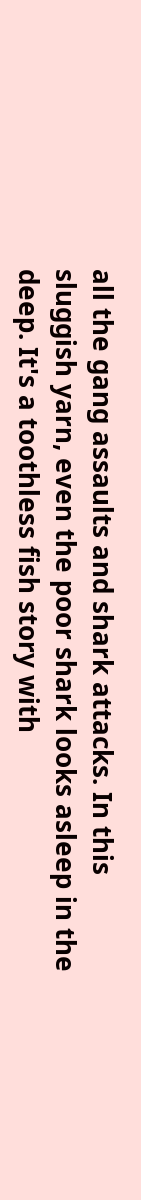all the gang assaults and shark attacks. In this sluggish yarn, even the poor shark looks asleep in the deep. It's a toothless fish story with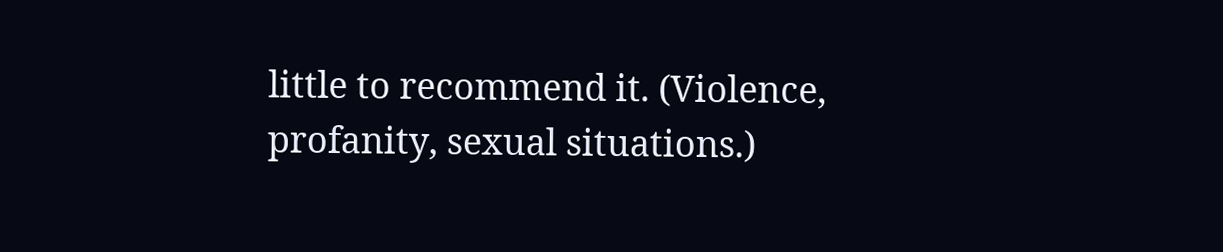little to recommend it. (Violence, profanity, sexual situations.)